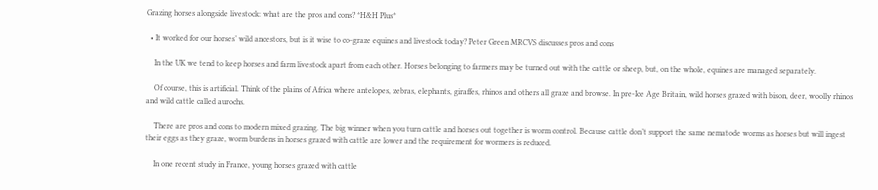Grazing horses alongside livestock: what are the pros and cons? *H&H Plus*

  • It worked for our horses’ wild ancestors, but is it wise to co-graze equines and livestock today? Peter Green MRCVS discusses pros and cons

    In the UK we tend to keep horses and farm livestock apart from each other. Horses belonging to farmers may be turned out with the cattle or sheep, but, on the whole, equines are managed separately.

    Of course, this is artificial. Think of the plains of Africa where antelopes, zebras, elephants, giraffes, rhinos and others all graze and browse. In pre-Ice Age Britain, wild horses grazed with bison, deer, woolly rhinos and wild cattle called aurochs.

    There are pros and cons to modern mixed grazing. The big winner when you turn cattle and horses out together is worm control. Because cattle don’t support the same nematode worms as horses but will ingest their eggs as they graze, worm burdens in horses grazed with cattle are lower and the requirement for wormers is reduced.

    In one recent study in France, young horses grazed with cattle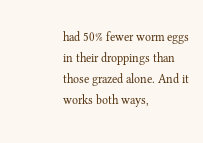had 50% fewer worm eggs in their droppings than those grazed alone. And it works both ways,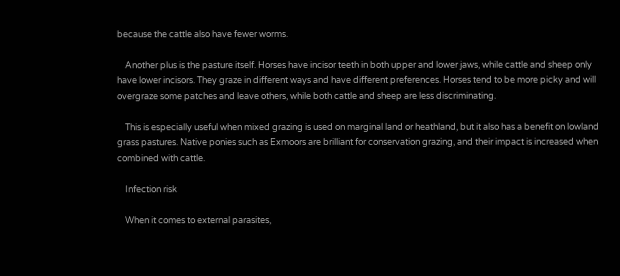because the cattle also have fewer worms.

    Another plus is the pasture itself. Horses have incisor teeth in both upper and lower jaws, while cattle and sheep only have lower incisors. They graze in different ways and have different preferences. Horses tend to be more picky and will overgraze some patches and leave others, while both cattle and sheep are less discriminating.

    This is especially useful when mixed grazing is used on marginal land or heathland, but it also has a benefit on lowland grass pastures. Native ponies such as Exmoors are brilliant for conservation grazing, and their impact is increased when combined with cattle.

    Infection risk

    When it comes to external parasites,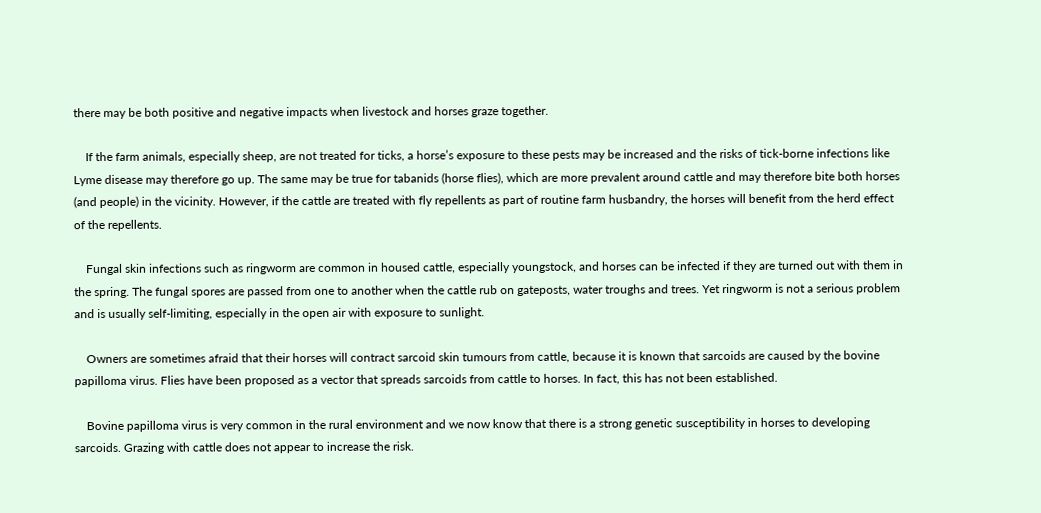there may be both positive and negative impacts when livestock and horses graze together.

    If the farm animals, especially sheep, are not treated for ticks, a horse’s exposure to these pests may be increased and the risks of tick-borne infections like Lyme disease may therefore go up. The same may be true for tabanids (horse flies), which are more prevalent around cattle and may therefore bite both horses (and people) in the vicinity. However, if the cattle are treated with fly repellents as part of routine farm husbandry, the horses will benefit from the herd effect of the repellents.

    Fungal skin infections such as ringworm are common in housed cattle, especially youngstock, and horses can be infected if they are turned out with them in the spring. The fungal spores are passed from one to another when the cattle rub on gateposts, water troughs and trees. Yet ringworm is not a serious problem and is usually self-limiting, especially in the open air with exposure to sunlight.

    Owners are sometimes afraid that their horses will contract sarcoid skin tumours from cattle, because it is known that sarcoids are caused by the bovine papilloma virus. Flies have been proposed as a vector that spreads sarcoids from cattle to horses. In fact, this has not been established.

    Bovine papilloma virus is very common in the rural environment and we now know that there is a strong genetic susceptibility in horses to developing sarcoids. Grazing with cattle does not appear to increase the risk.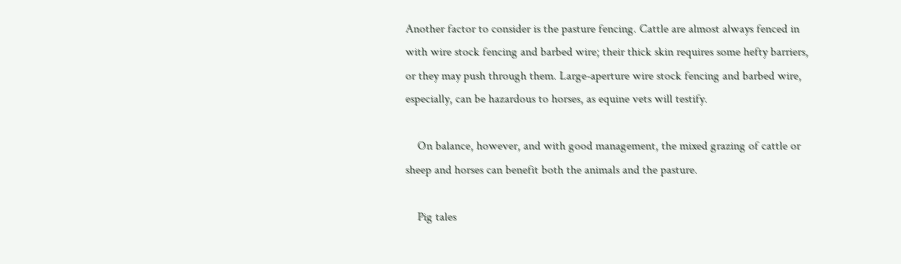Another factor to consider is the pasture fencing. Cattle are almost always fenced in with wire stock fencing and barbed wire; their thick skin requires some hefty barriers, or they may push through them. Large-aperture wire stock fencing and barbed wire, especially, can be hazardous to horses, as equine vets will testify.

    On balance, however, and with good management, the mixed grazing of cattle or sheep and horses can benefit both the animals and the pasture.

    Pig tales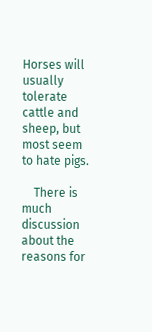Horses will usually tolerate cattle and sheep, but most seem to hate pigs.

    There is much discussion about the reasons for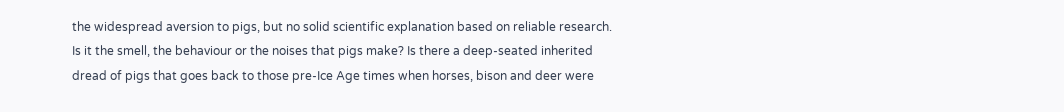the widespread aversion to pigs, but no solid scientific explanation based on reliable research. Is it the smell, the behaviour or the noises that pigs make? Is there a deep-seated inherited dread of pigs that goes back to those pre-Ice Age times when horses, bison and deer were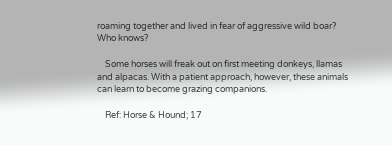roaming together and lived in fear of aggressive wild boar? Who knows?

    Some horses will freak out on first meeting donkeys, llamas and alpacas. With a patient approach, however, these animals can learn to become grazing companions.

    Ref: Horse & Hound; 17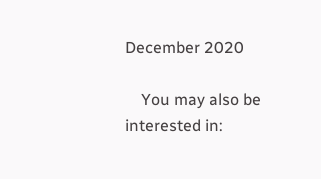December 2020

    You may also be interested in: